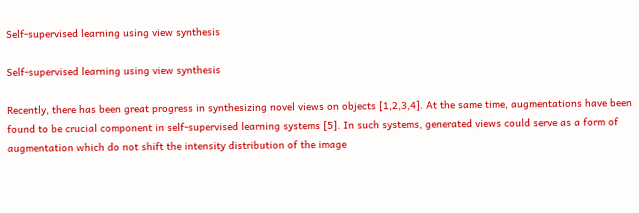Self-supervised learning using view synthesis

Self-supervised learning using view synthesis

Recently, there has been great progress in synthesizing novel views on objects [1,2,3,4]. At the same time, augmentations have been found to be crucial component in self-supervised learning systems [5]. In such systems, generated views could serve as a form of augmentation which do not shift the intensity distribution of the image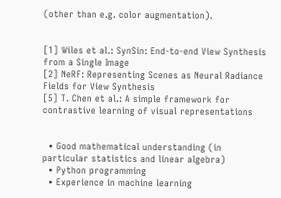(other than e.g. color augmentation).


[1] Wiles et al.: SynSin: End-to-end View Synthesis from a Single Image
[2] NeRF: Representing Scenes as Neural Radiance Fields for View Synthesis
[5] T. Chen et al.: A simple framework for contrastive learning of visual representations


  • Good mathematical understanding (in particular statistics and linear algebra)
  • Python programming
  • Experience in machine learning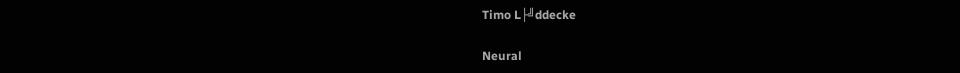Timo L├╝ddecke

Neural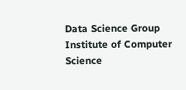Data Science Group
Institute of Computer Science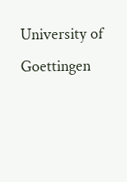University of Goettingen